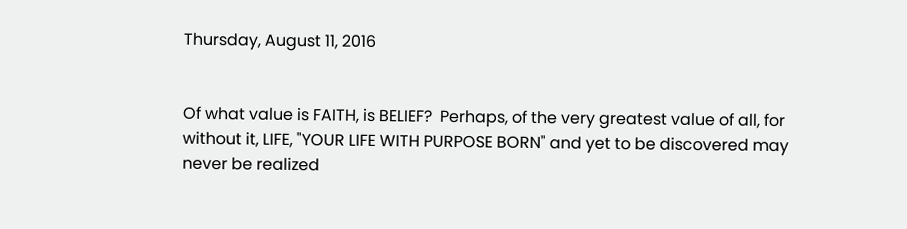Thursday, August 11, 2016


Of what value is FAITH, is BELIEF?  Perhaps, of the very greatest value of all, for without it, LIFE, "YOUR LIFE WITH PURPOSE BORN" and yet to be discovered may never be realized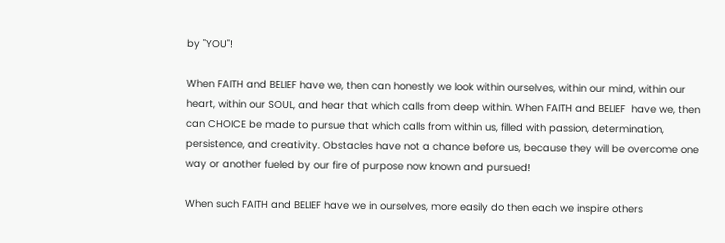by "YOU"!

When FAITH and BELIEF have we, then can honestly we look within ourselves, within our mind, within our heart, within our SOUL, and hear that which calls from deep within. When FAITH and BELIEF  have we, then can CHOICE be made to pursue that which calls from within us, filled with passion, determination, persistence, and creativity. Obstacles have not a chance before us, because they will be overcome one way or another fueled by our fire of purpose now known and pursued!

When such FAITH and BELIEF have we in ourselves, more easily do then each we inspire others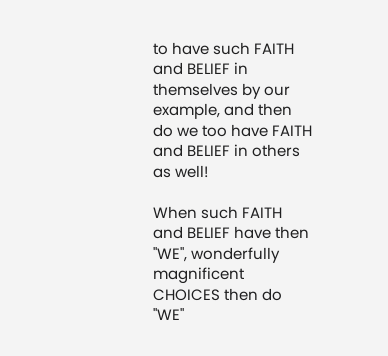to have such FAITH and BELIEF in themselves by our example, and then do we too have FAITH and BELIEF in others as well!

When such FAITH and BELIEF have then "WE", wonderfully magnificent CHOICES then do "WE"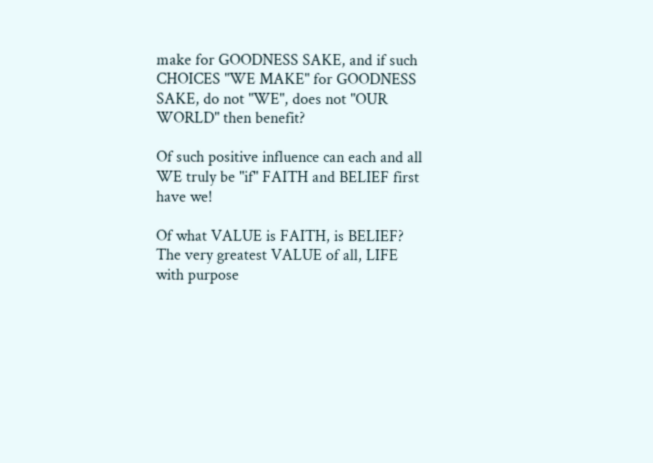make for GOODNESS SAKE, and if such CHOICES "WE MAKE" for GOODNESS SAKE, do not "WE", does not "OUR WORLD" then benefit?

Of such positive influence can each and all WE truly be "if" FAITH and BELIEF first have we!

Of what VALUE is FAITH, is BELIEF? The very greatest VALUE of all, LIFE with purpose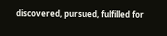discovered, pursued, fulfilled for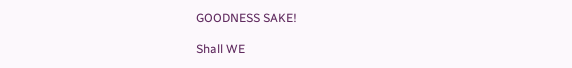GOODNESS SAKE!

Shall WE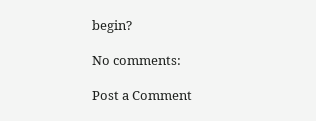begin?

No comments:

Post a Comment